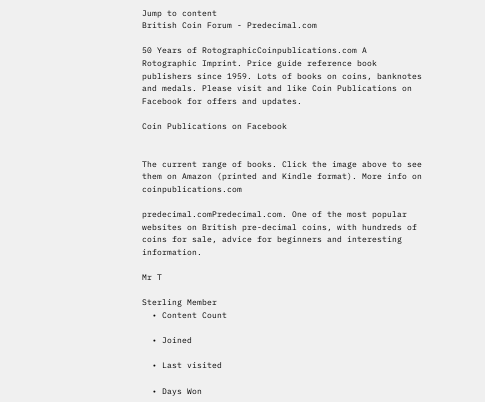Jump to content
British Coin Forum - Predecimal.com

50 Years of RotographicCoinpublications.com A Rotographic Imprint. Price guide reference book publishers since 1959. Lots of books on coins, banknotes and medals. Please visit and like Coin Publications on Facebook for offers and updates.

Coin Publications on Facebook


The current range of books. Click the image above to see them on Amazon (printed and Kindle format). More info on coinpublications.com

predecimal.comPredecimal.com. One of the most popular websites on British pre-decimal coins, with hundreds of coins for sale, advice for beginners and interesting information.

Mr T

Sterling Member
  • Content Count

  • Joined

  • Last visited

  • Days Won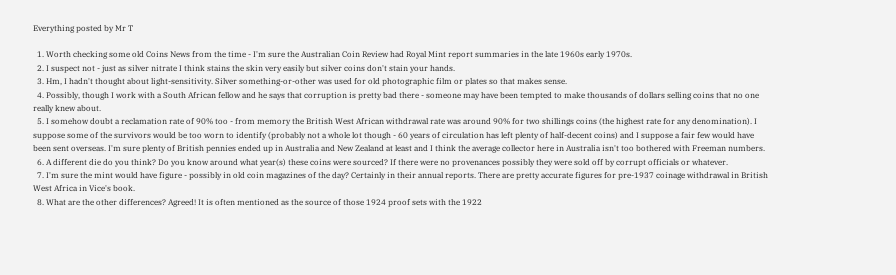Everything posted by Mr T

  1. Worth checking some old Coins News from the time - I'm sure the Australian Coin Review had Royal Mint report summaries in the late 1960s early 1970s.
  2. I suspect not - just as silver nitrate I think stains the skin very easily but silver coins don't stain your hands.
  3. Hm, I hadn't thought about light-sensitivity. Silver something-or-other was used for old photographic film or plates so that makes sense.
  4. Possibly, though I work with a South African fellow and he says that corruption is pretty bad there - someone may have been tempted to make thousands of dollars selling coins that no one really knew about.
  5. I somehow doubt a reclamation rate of 90% too - from memory the British West African withdrawal rate was around 90% for two shillings coins (the highest rate for any denomination). I suppose some of the survivors would be too worn to identify (probably not a whole lot though - 60 years of circulation has left plenty of half-decent coins) and I suppose a fair few would have been sent overseas. I'm sure plenty of British pennies ended up in Australia and New Zealand at least and I think the average collector here in Australia isn't too bothered with Freeman numbers.
  6. A different die do you think? Do you know around what year(s) these coins were sourced? If there were no provenances possibly they were sold off by corrupt officials or whatever.
  7. I'm sure the mint would have figure - possibly in old coin magazines of the day? Certainly in their annual reports. There are pretty accurate figures for pre-1937 coinage withdrawal in British West Africa in Vice's book.
  8. What are the other differences? Agreed! It is often mentioned as the source of those 1924 proof sets with the 1922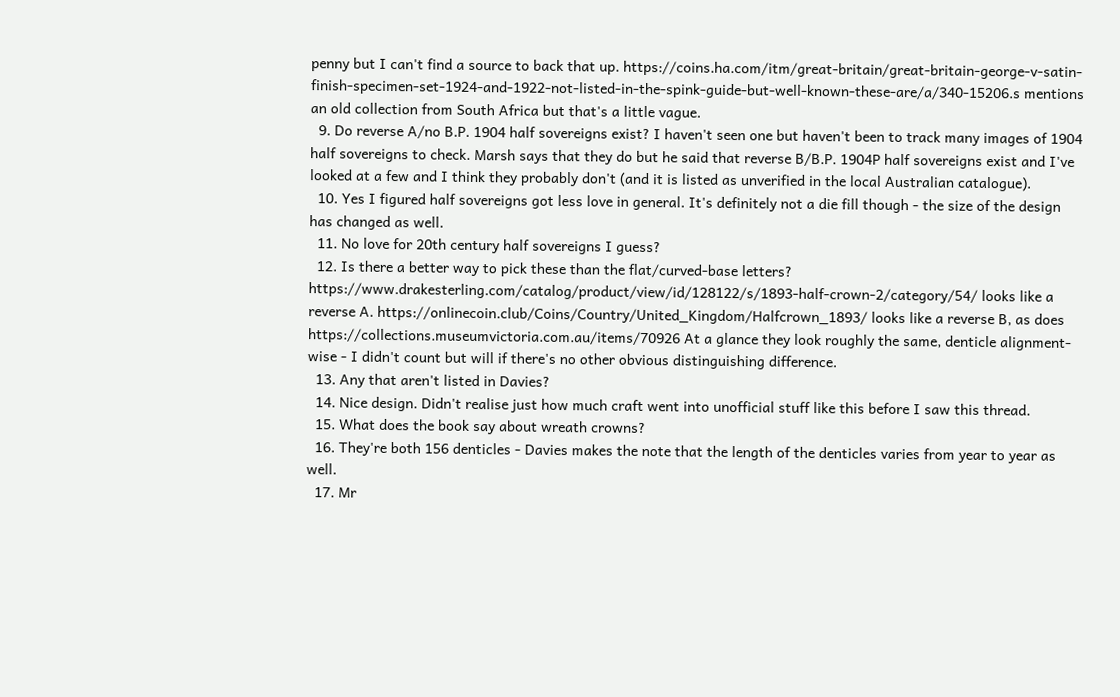penny but I can't find a source to back that up. https://coins.ha.com/itm/great-britain/great-britain-george-v-satin-finish-specimen-set-1924-and-1922-not-listed-in-the-spink-guide-but-well-known-these-are/a/340-15206.s mentions an old collection from South Africa but that's a little vague.
  9. Do reverse A/no B.P. 1904 half sovereigns exist? I haven't seen one but haven't been to track many images of 1904 half sovereigns to check. Marsh says that they do but he said that reverse B/B.P. 1904P half sovereigns exist and I've looked at a few and I think they probably don't (and it is listed as unverified in the local Australian catalogue).
  10. Yes I figured half sovereigns got less love in general. It's definitely not a die fill though - the size of the design has changed as well.
  11. No love for 20th century half sovereigns I guess?
  12. Is there a better way to pick these than the flat/curved-base letters? https://www.drakesterling.com/catalog/product/view/id/128122/s/1893-half-crown-2/category/54/ looks like a reverse A. https://onlinecoin.club/Coins/Country/United_Kingdom/Halfcrown_1893/ looks like a reverse B, as does https://collections.museumvictoria.com.au/items/70926 At a glance they look roughly the same, denticle alignment-wise - I didn't count but will if there's no other obvious distinguishing difference.
  13. Any that aren't listed in Davies?
  14. Nice design. Didn't realise just how much craft went into unofficial stuff like this before I saw this thread.
  15. What does the book say about wreath crowns?
  16. They're both 156 denticles - Davies makes the note that the length of the denticles varies from year to year as well.
  17. Mr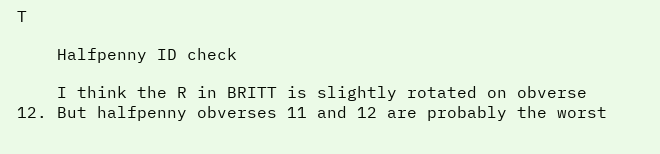T

    Halfpenny ID check

    I think the R in BRITT is slightly rotated on obverse 12. But halfpenny obverses 11 and 12 are probably the worst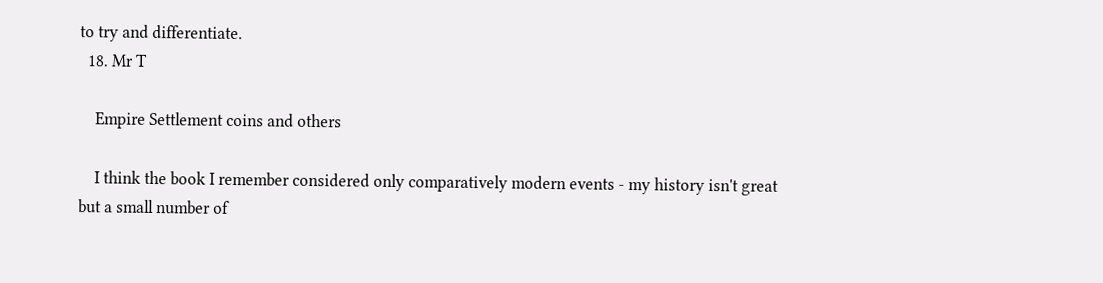to try and differentiate.
  18. Mr T

    Empire Settlement coins and others

    I think the book I remember considered only comparatively modern events - my history isn't great but a small number of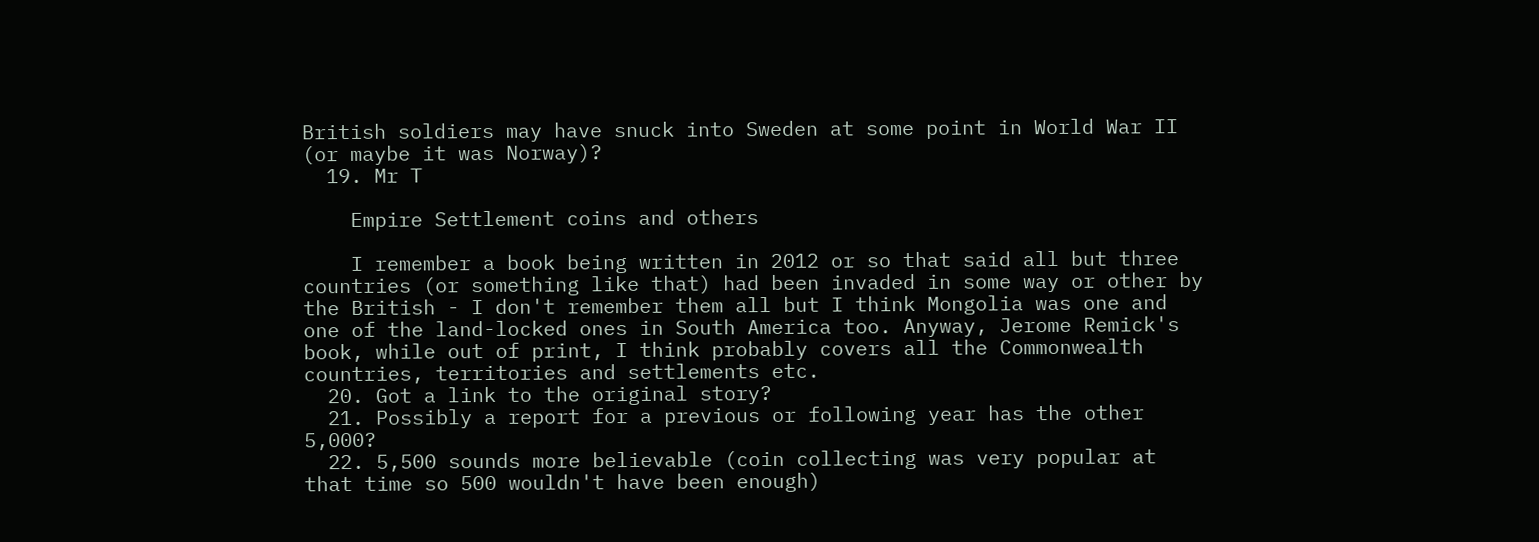British soldiers may have snuck into Sweden at some point in World War II (or maybe it was Norway)?
  19. Mr T

    Empire Settlement coins and others

    I remember a book being written in 2012 or so that said all but three countries (or something like that) had been invaded in some way or other by the British - I don't remember them all but I think Mongolia was one and one of the land-locked ones in South America too. Anyway, Jerome Remick's book, while out of print, I think probably covers all the Commonwealth countries, territories and settlements etc.
  20. Got a link to the original story?
  21. Possibly a report for a previous or following year has the other 5,000?
  22. 5,500 sounds more believable (coin collecting was very popular at that time so 500 wouldn't have been enough)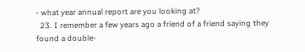- what year annual report are you looking at?
  23. I remember a few years ago a friend of a friend saying they found a double-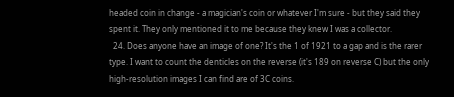headed coin in change - a magician's coin or whatever I'm sure - but they said they spent it. They only mentioned it to me because they knew I was a collector.
  24. Does anyone have an image of one? It's the 1 of 1921 to a gap and is the rarer type. I want to count the denticles on the reverse (it's 189 on reverse C) but the only high-resolution images I can find are of 3C coins.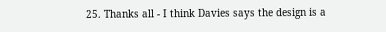25. Thanks all - I think Davies says the design is a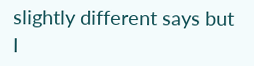slightly different says but I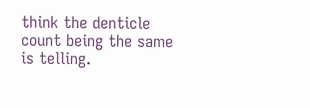think the denticle count being the same is telling.